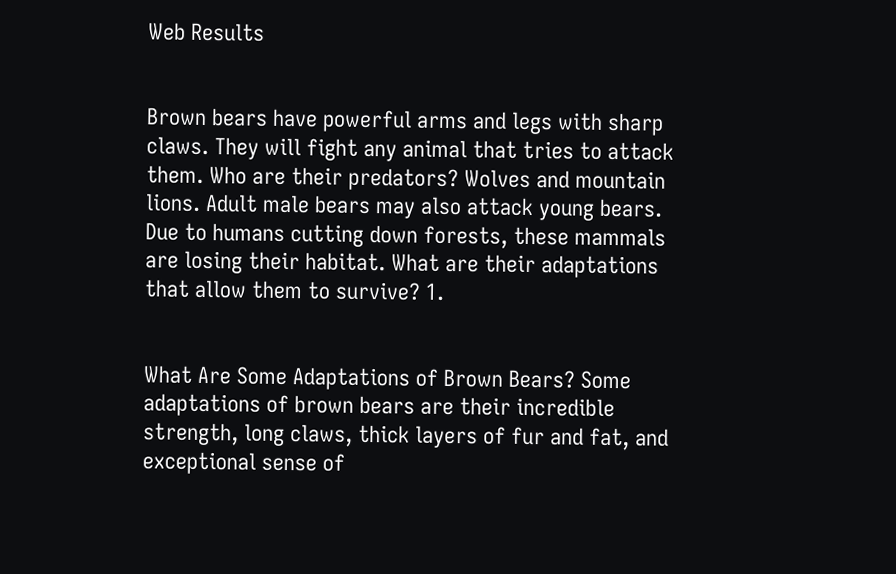Web Results


Brown bears have powerful arms and legs with sharp claws. They will fight any animal that tries to attack them. Who are their predators? Wolves and mountain lions. Adult male bears may also attack young bears. Due to humans cutting down forests, these mammals are losing their habitat. What are their adaptations that allow them to survive? 1.


What Are Some Adaptations of Brown Bears? Some adaptations of brown bears are their incredible strength, long claws, thick layers of fur and fat, and exceptional sense of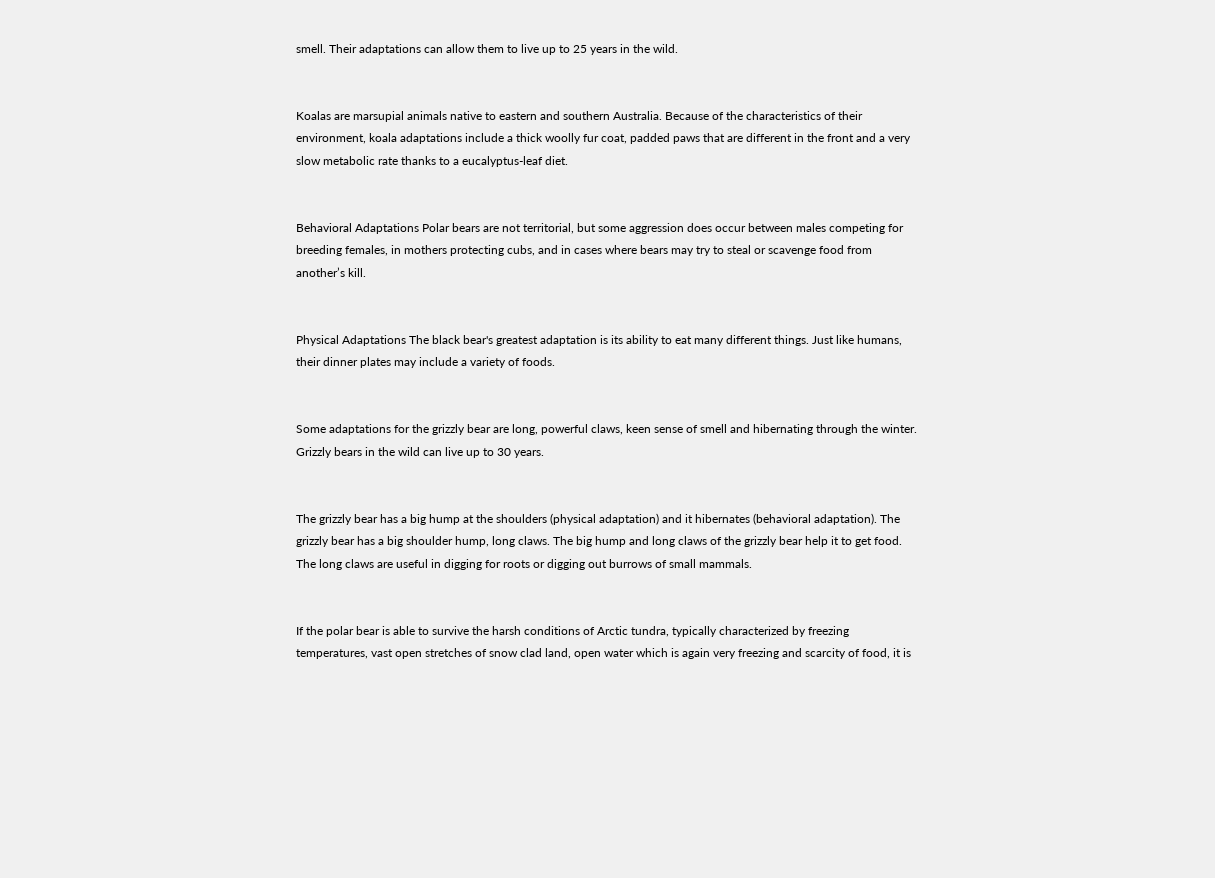smell. Their adaptations can allow them to live up to 25 years in the wild.


Koalas are marsupial animals native to eastern and southern Australia. Because of the characteristics of their environment, koala adaptations include a thick woolly fur coat, padded paws that are different in the front and a very slow metabolic rate thanks to a eucalyptus-leaf diet.


Behavioral Adaptations Polar bears are not territorial, but some aggression does occur between males competing for breeding females, in mothers protecting cubs, and in cases where bears may try to steal or scavenge food from another’s kill.


Physical Adaptations The black bear's greatest adaptation is its ability to eat many different things. Just like humans, their dinner plates may include a variety of foods.


Some adaptations for the grizzly bear are long, powerful claws, keen sense of smell and hibernating through the winter. Grizzly bears in the wild can live up to 30 years.


The grizzly bear has a big hump at the shoulders (physical adaptation) and it hibernates (behavioral adaptation). The grizzly bear has a big shoulder hump, long claws. The big hump and long claws of the grizzly bear help it to get food. The long claws are useful in digging for roots or digging out burrows of small mammals.


If the polar bear is able to survive the harsh conditions of Arctic tundra, typically characterized by freezing temperatures, vast open stretches of snow clad land, open water which is again very freezing and scarcity of food, it is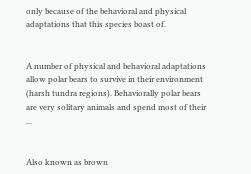only because of the behavioral and physical adaptations that this species boast of.


A number of physical and behavioral adaptations allow polar bears to survive in their environment (harsh tundra regions). Behaviorally polar bears are very solitary animals and spend most of their ...


Also known as brown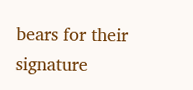bears for their signature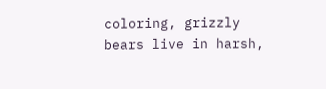coloring, grizzly bears live in harsh,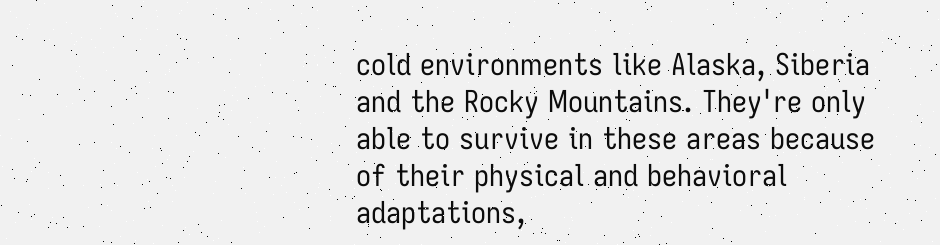cold environments like Alaska, Siberia and the Rocky Mountains. They're only able to survive in these areas because of their physical and behavioral adaptations,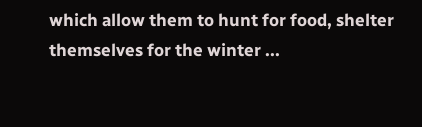which allow them to hunt for food, shelter themselves for the winter ...